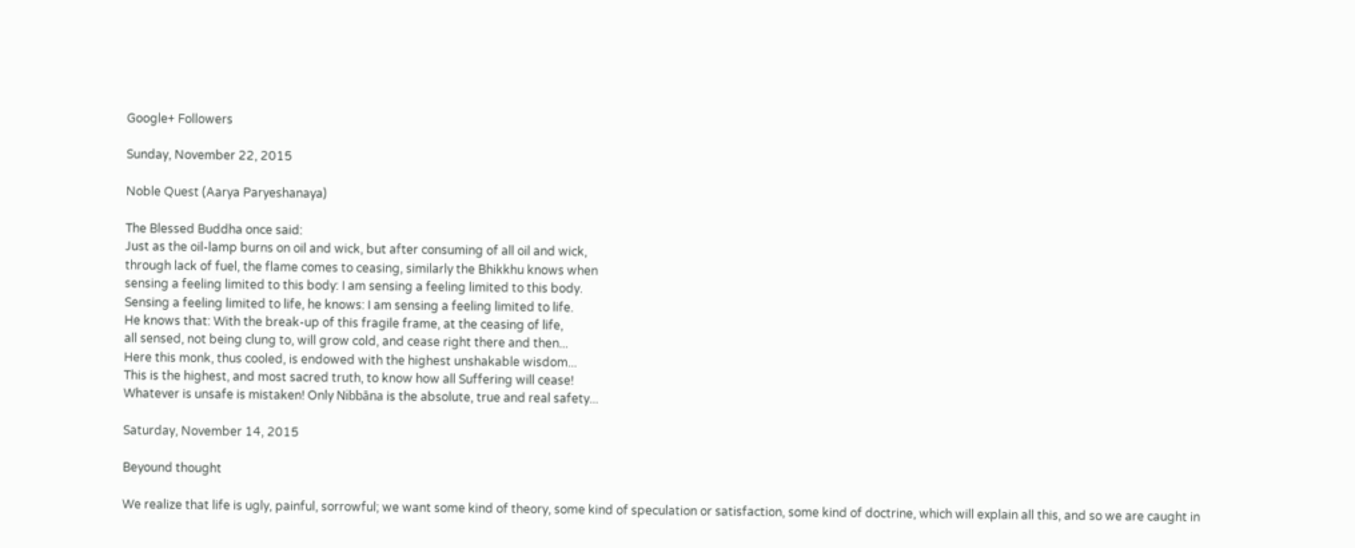Google+ Followers

Sunday, November 22, 2015

Noble Quest (Aarya Paryeshanaya)

The Blessed Buddha once said:
Just as the oil-lamp burns on oil and wick, but after consuming of all oil and wick,
through lack of fuel, the flame comes to ceasing, similarly the Bhikkhu knows when
sensing a feeling limited to this body: I am sensing a feeling limited to this body.
Sensing a feeling limited to life, he knows: I am sensing a feeling limited to life.
He knows that: With the break-up of this fragile frame, at the ceasing of life,
all sensed, not being clung to, will grow cold, and cease right there and then...
Here this monk, thus cooled, is endowed with the highest unshakable wisdom...
This is the highest, and most sacred truth, to know how all Suffering will cease!
Whatever is unsafe is mistaken! Only Nibbāna is the absolute, true and real safety...

Saturday, November 14, 2015

Beyound thought

We realize that life is ugly, painful, sorrowful; we want some kind of theory, some kind of speculation or satisfaction, some kind of doctrine, which will explain all this, and so we are caught in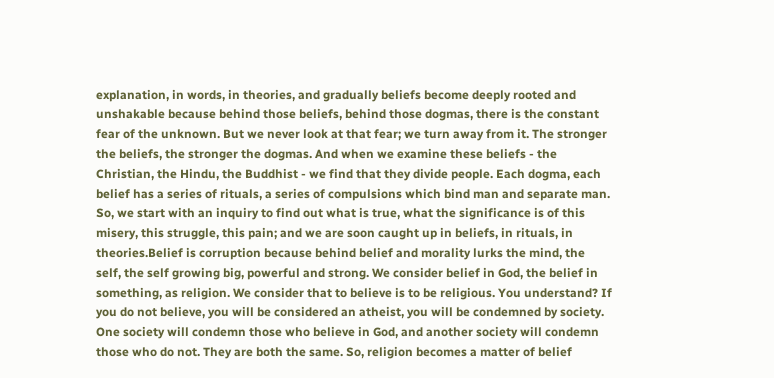explanation, in words, in theories, and gradually beliefs become deeply rooted and unshakable because behind those beliefs, behind those dogmas, there is the constant fear of the unknown. But we never look at that fear; we turn away from it. The stronger the beliefs, the stronger the dogmas. And when we examine these beliefs - the Christian, the Hindu, the Buddhist - we find that they divide people. Each dogma, each belief has a series of rituals, a series of compulsions which bind man and separate man. So, we start with an inquiry to find out what is true, what the significance is of this misery, this struggle, this pain; and we are soon caught up in beliefs, in rituals, in theories.Belief is corruption because behind belief and morality lurks the mind, the self, the self growing big, powerful and strong. We consider belief in God, the belief in something, as religion. We consider that to believe is to be religious. You understand? If you do not believe, you will be considered an atheist, you will be condemned by society. One society will condemn those who believe in God, and another society will condemn those who do not. They are both the same. So, religion becomes a matter of belief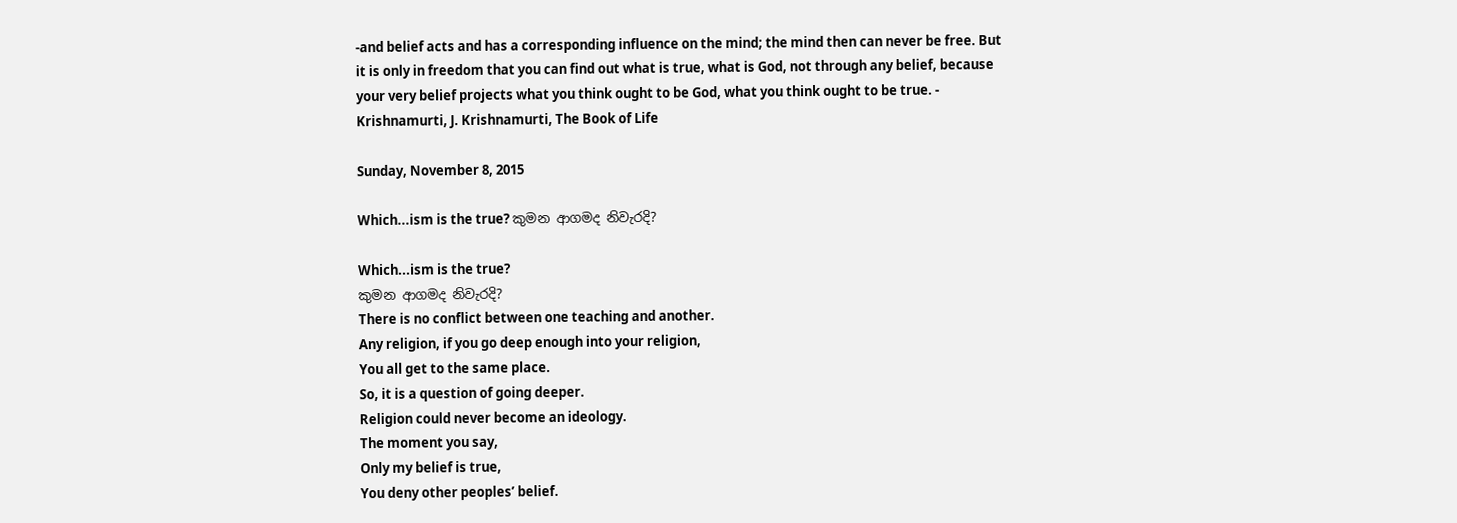-and belief acts and has a corresponding influence on the mind; the mind then can never be free. But it is only in freedom that you can find out what is true, what is God, not through any belief, because your very belief projects what you think ought to be God, what you think ought to be true. - Krishnamurti, J. Krishnamurti, The Book of Life

Sunday, November 8, 2015

Which...ism is the true? කුමන ආගමද නිවැරදි?

Which...ism is the true?
කුමන ආගමද නිවැරදි?
There is no conflict between one teaching and another.
Any religion, if you go deep enough into your religion,
You all get to the same place.
So, it is a question of going deeper.
Religion could never become an ideology.
The moment you say,
Only my belief is true,
You deny other peoples’ belief.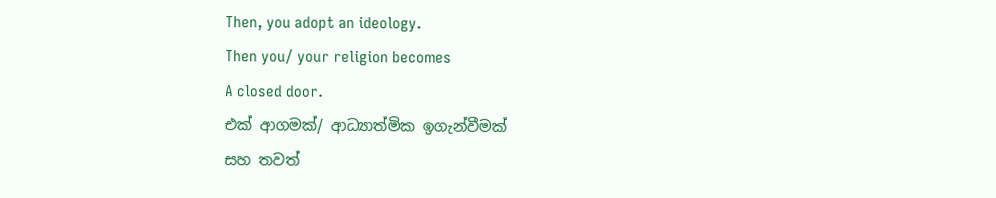Then, you adopt an ideology.
Then you/ your religion becomes
A closed door.
එක් ආගමක්/ ආධ්‍යාත්මික ඉගැන්වීමක්
සහ තවත්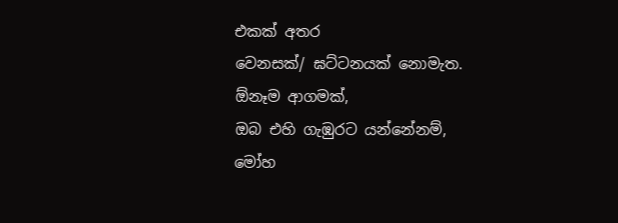එකක් අතර
වෙනසක්/ ඝට්ටනයක් නොමැත.
ඕනෑම ආගමක්,
ඔබ එහි ගැඹුරට යන්නේනම්,
මෝහ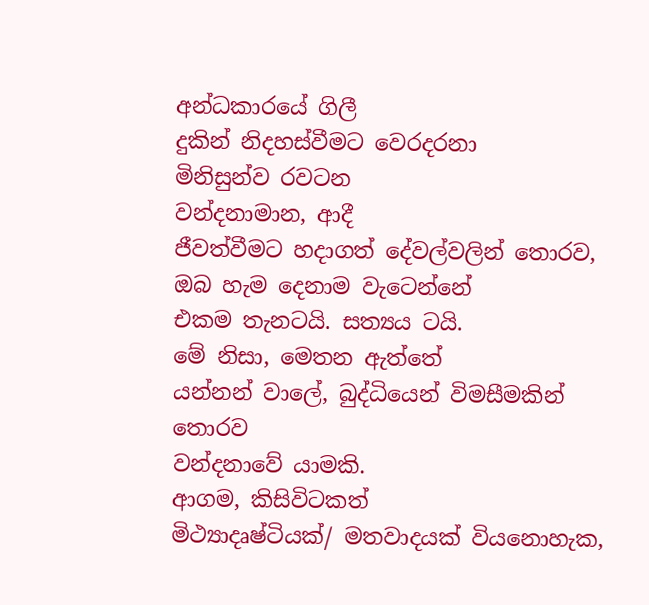අන්ධකාරයේ ගිලී
දුකින් නිදහස්වීමට වෙරදරනා
මිනිසුන්ව රවටන
වන්දනාමාන, ආදී
ජීවත්වීමට හදාගත් දේවල්වලින් තොරව,
ඔබ හැම දෙනාම වැටෙන්නේ
එකම තැනටයි. සත්‍යය ටයි.
මේ නිසා, මෙතන ඇත්තේ
යන්නන් වාලේ, බුද්ධියෙන් විමසීමකින් තොරව
වන්දනාවේ යාමකි.
ආගම, කිසිවිටකත්
මිථ්‍යාදෘෂ්ටියක්/ මතවාදයක් වියනොහැක,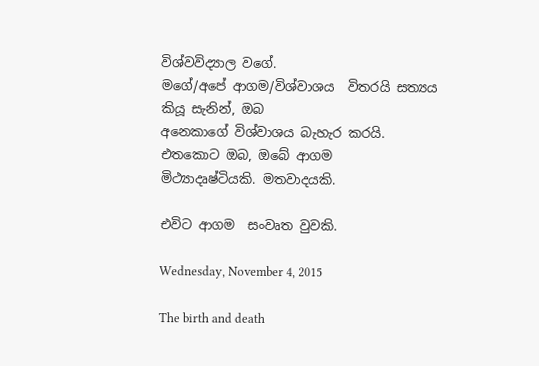විශ්වවිද්‍යාල වගේ.
මගේ/අපේ ආගම/විශ්වාශය  විතරයි සත්‍යය
කියූ සැනින්, ඔබ
අනෙකාගේ විශ්වාශය බැහැර කරයි.
එතකොට ඔබ, ඔබේ ආගම
මිථ්‍යාදෘෂ්ටියකි. මතවාදයකි.

එවිට ආගම  සංවෘත වුවකි.

Wednesday, November 4, 2015

The birth and death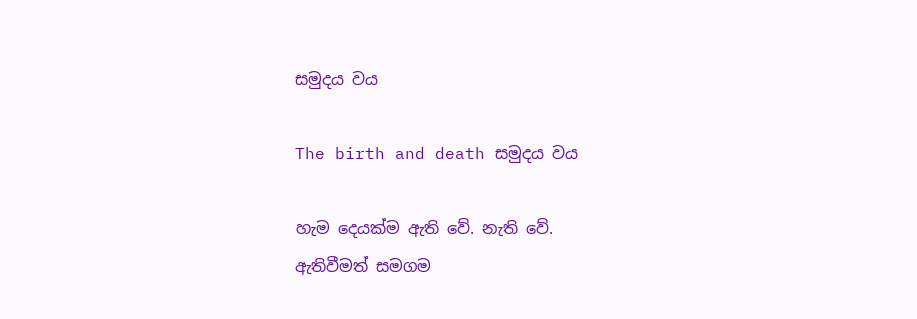සමුදය වය

The birth and death සමුදය වය

හැම දෙයක්ම ඇති වේ. නැති වේ.
ඇතිවීමත් සමගම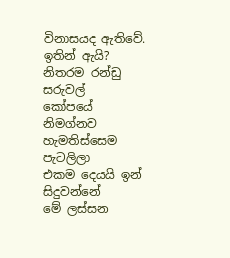විනාසයද ඇතිවේ.
ඉතින් ඇයි?
නිතරම රන්ඩු සරුවල්
කෝපයේ නිමග්නව
හැමතිස්සෙම පැටලිලා
එකම දෙයයි ඉන් සිදුවන්නේ
මේ ලස්සන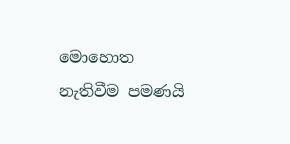මොහොත
නැතිවීම පමණයි